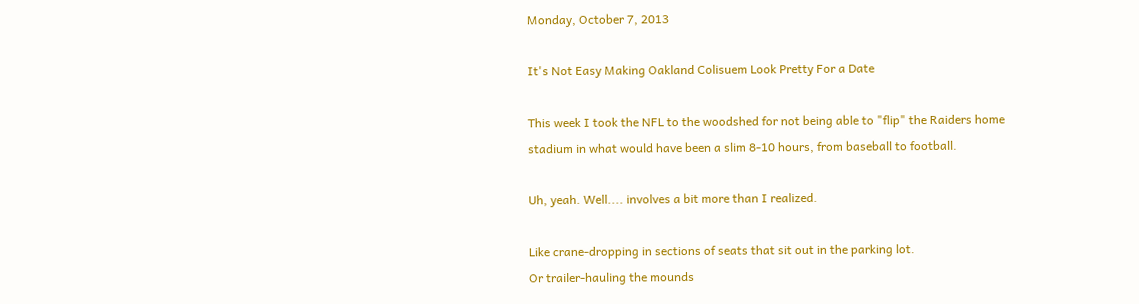Monday, October 7, 2013

It's Not Easy Making Oakland Colisuem Look Pretty For a Date

This week I took the NFL to the woodshed for not being able to "flip" the Raiders home stadium in what would have been a slim 8-10 hours, from baseball to football.

Uh, yeah. Well.... involves a bit more than I realized.

Like crane-dropping in sections of seats that sit out in the parking lot.
Or trailer-hauling the mounds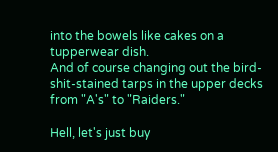into the bowels like cakes on a tupperwear dish.
And of course changing out the bird-shit-stained tarps in the upper decks from "A's" to "Raiders."

Hell, let's just buy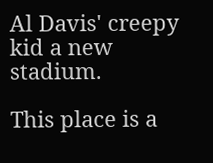Al Davis' creepy kid a new stadium.

This place is a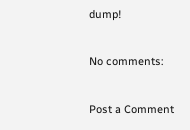dump!

No comments:

Post a Comment